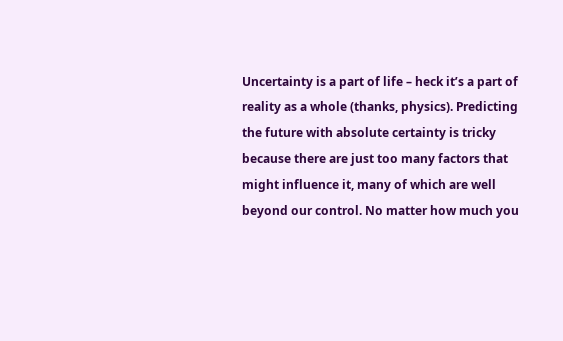Uncertainty is a part of life – heck it’s a part of reality as a whole (thanks, physics). Predicting the future with absolute certainty is tricky because there are just too many factors that might influence it, many of which are well beyond our control. No matter how much you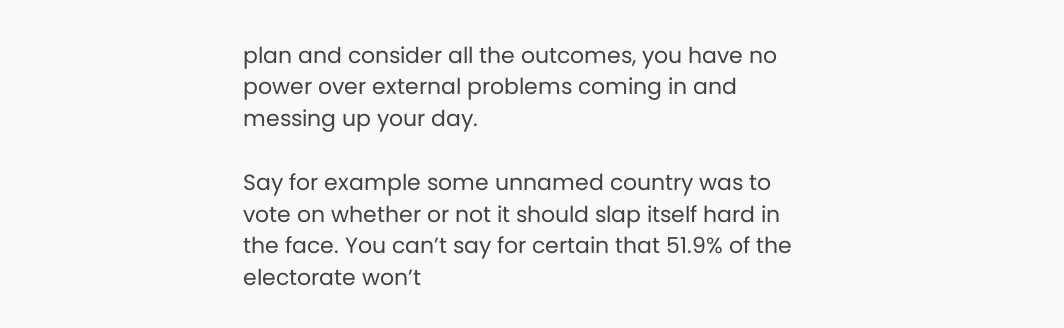plan and consider all the outcomes, you have no power over external problems coming in and messing up your day.

Say for example some unnamed country was to vote on whether or not it should slap itself hard in the face. You can’t say for certain that 51.9% of the electorate won’t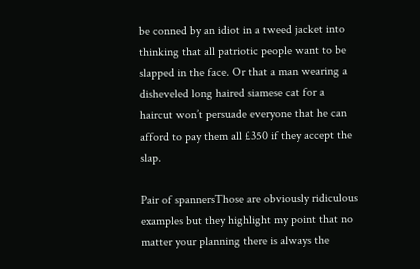be conned by an idiot in a tweed jacket into thinking that all patriotic people want to be slapped in the face. Or that a man wearing a disheveled long haired siamese cat for a haircut won’t persuade everyone that he can afford to pay them all £350 if they accept the slap.

Pair of spannersThose are obviously ridiculous examples but they highlight my point that no matter your planning there is always the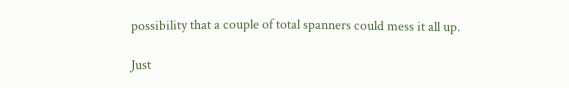possibility that a couple of total spanners could mess it all up.

Just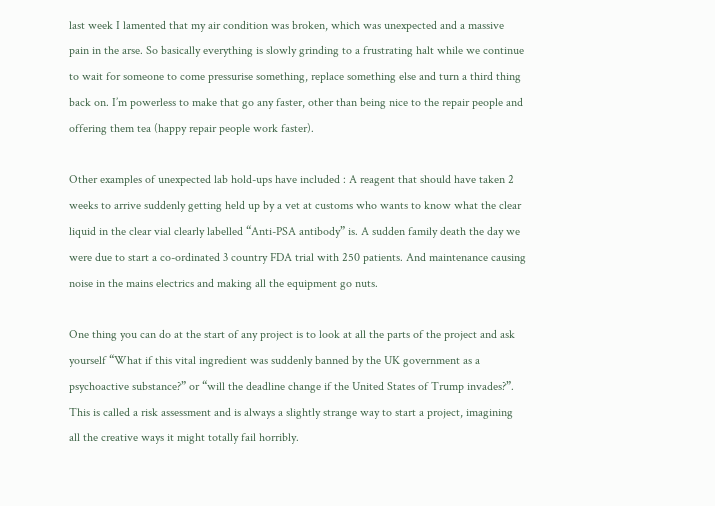last week I lamented that my air condition was broken, which was unexpected and a massive pain in the arse. So basically everything is slowly grinding to a frustrating halt while we continue to wait for someone to come pressurise something, replace something else and turn a third thing back on. I’m powerless to make that go any faster, other than being nice to the repair people and offering them tea (happy repair people work faster).

Other examples of unexpected lab hold-ups have included : A reagent that should have taken 2 weeks to arrive suddenly getting held up by a vet at customs who wants to know what the clear liquid in the clear vial clearly labelled “Anti-PSA antibody” is. A sudden family death the day we were due to start a co-ordinated 3 country FDA trial with 250 patients. And maintenance causing noise in the mains electrics and making all the equipment go nuts.

One thing you can do at the start of any project is to look at all the parts of the project and ask yourself “What if this vital ingredient was suddenly banned by the UK government as a psychoactive substance?” or “will the deadline change if the United States of Trump invades?”. This is called a risk assessment and is always a slightly strange way to start a project, imagining all the creative ways it might totally fail horribly.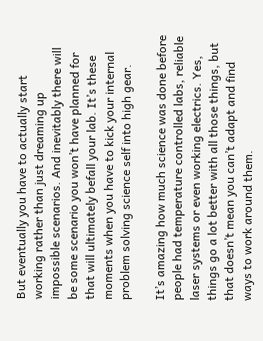But eventually you have to actually start working rather than just dreaming up impossible scenarios. And inevitably there will be some scenario you won’t have planned for that will ultimately befall your lab. It’s these moments when you have to kick your internal problem solving science self into high gear.

It’s amazing how much science was done before people had temperature controlled labs, reliable laser systems or even working electrics. Yes, things go a lot better with all those things, but that doesn’t mean you can’t adapt and find ways to work around them.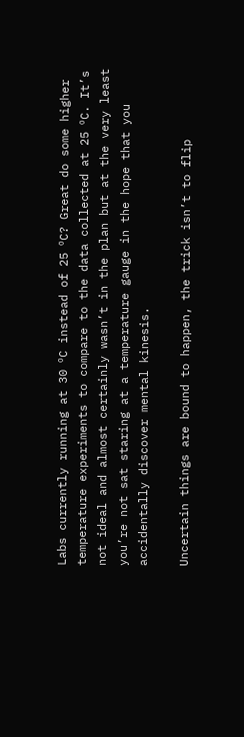Labs currently running at 30 ºC instead of 25 ºC? Great do some higher temperature experiments to compare to the data collected at 25 ºC. It’s not ideal and almost certainly wasn’t in the plan but at the very least you’re not sat staring at a temperature gauge in the hope that you accidentally discover mental kinesis.

Uncertain things are bound to happen, the trick isn’t to flip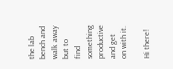the lab bench and walk away but to find something productive and get on with it.

Hi there!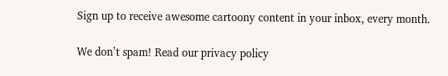Sign up to receive awesome cartoony content in your inbox, every month.

We don’t spam! Read our privacy policy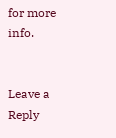for more info.


Leave a Reply